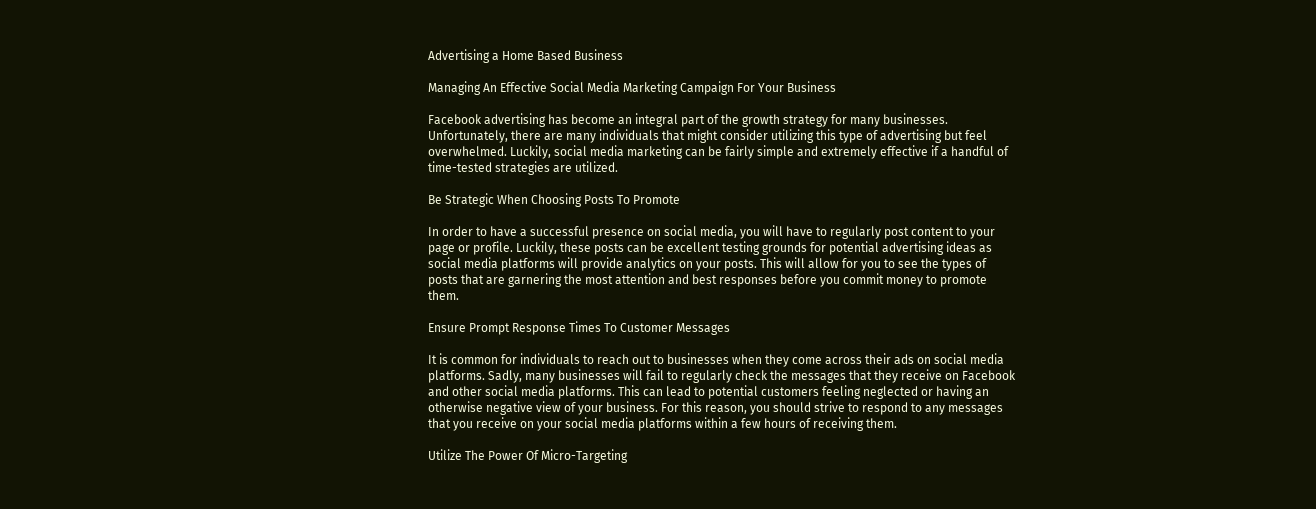Advertising a Home Based Business

Managing An Effective Social Media Marketing Campaign For Your Business

Facebook advertising has become an integral part of the growth strategy for many businesses. Unfortunately, there are many individuals that might consider utilizing this type of advertising but feel overwhelmed. Luckily, social media marketing can be fairly simple and extremely effective if a handful of time-tested strategies are utilized.

Be Strategic When Choosing Posts To Promote

In order to have a successful presence on social media, you will have to regularly post content to your page or profile. Luckily, these posts can be excellent testing grounds for potential advertising ideas as social media platforms will provide analytics on your posts. This will allow for you to see the types of posts that are garnering the most attention and best responses before you commit money to promote them.

Ensure Prompt Response Times To Customer Messages

It is common for individuals to reach out to businesses when they come across their ads on social media platforms. Sadly, many businesses will fail to regularly check the messages that they receive on Facebook and other social media platforms. This can lead to potential customers feeling neglected or having an otherwise negative view of your business. For this reason, you should strive to respond to any messages that you receive on your social media platforms within a few hours of receiving them.

Utilize The Power Of Micro-Targeting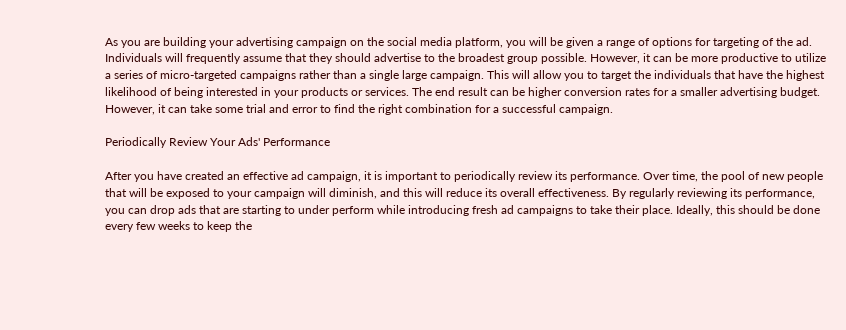As you are building your advertising campaign on the social media platform, you will be given a range of options for targeting of the ad. Individuals will frequently assume that they should advertise to the broadest group possible. However, it can be more productive to utilize a series of micro-targeted campaigns rather than a single large campaign. This will allow you to target the individuals that have the highest likelihood of being interested in your products or services. The end result can be higher conversion rates for a smaller advertising budget. However, it can take some trial and error to find the right combination for a successful campaign.

Periodically Review Your Ads' Performance

After you have created an effective ad campaign, it is important to periodically review its performance. Over time, the pool of new people that will be exposed to your campaign will diminish, and this will reduce its overall effectiveness. By regularly reviewing its performance, you can drop ads that are starting to under perform while introducing fresh ad campaigns to take their place. Ideally, this should be done every few weeks to keep the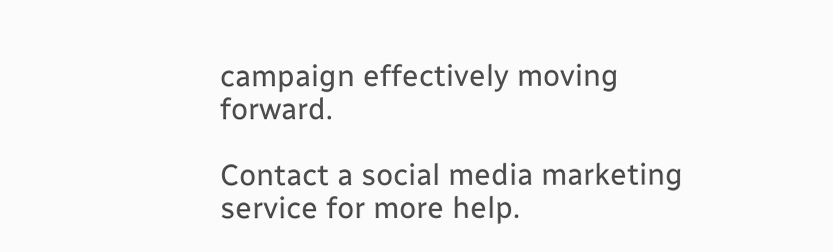campaign effectively moving forward.

Contact a social media marketing service for more help.